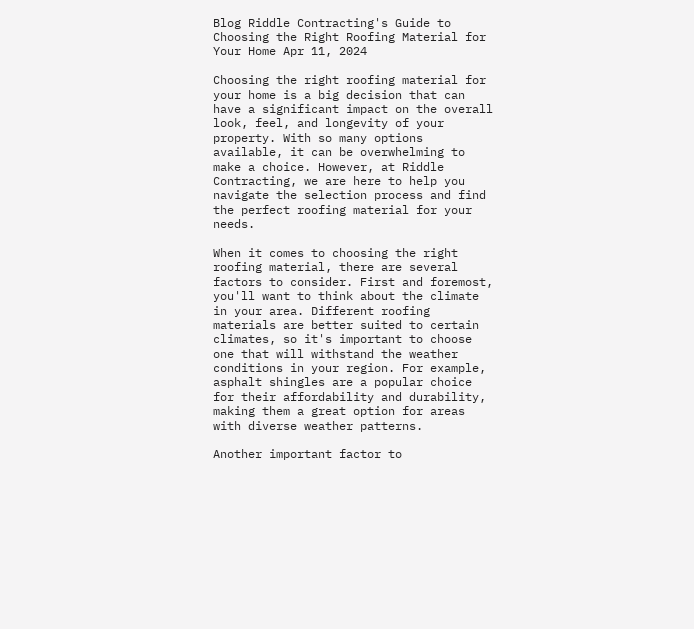Blog Riddle Contracting's Guide to Choosing the Right Roofing Material for Your Home Apr 11, 2024

Choosing the right roofing material for your home is a big decision that can have a significant impact on the overall look, feel, and longevity of your property. With so many options available, it can be overwhelming to make a choice. However, at Riddle Contracting, we are here to help you navigate the selection process and find the perfect roofing material for your needs.

When it comes to choosing the right roofing material, there are several factors to consider. First and foremost, you'll want to think about the climate in your area. Different roofing materials are better suited to certain climates, so it's important to choose one that will withstand the weather conditions in your region. For example, asphalt shingles are a popular choice for their affordability and durability, making them a great option for areas with diverse weather patterns.

Another important factor to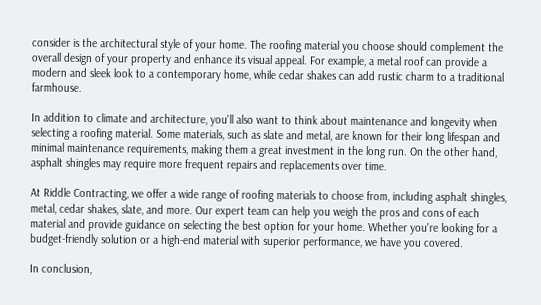consider is the architectural style of your home. The roofing material you choose should complement the overall design of your property and enhance its visual appeal. For example, a metal roof can provide a modern and sleek look to a contemporary home, while cedar shakes can add rustic charm to a traditional farmhouse.

In addition to climate and architecture, you'll also want to think about maintenance and longevity when selecting a roofing material. Some materials, such as slate and metal, are known for their long lifespan and minimal maintenance requirements, making them a great investment in the long run. On the other hand, asphalt shingles may require more frequent repairs and replacements over time.

At Riddle Contracting, we offer a wide range of roofing materials to choose from, including asphalt shingles, metal, cedar shakes, slate, and more. Our expert team can help you weigh the pros and cons of each material and provide guidance on selecting the best option for your home. Whether you're looking for a budget-friendly solution or a high-end material with superior performance, we have you covered.

In conclusion,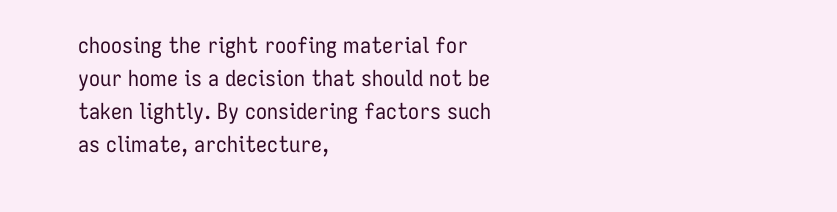choosing the right roofing material for your home is a decision that should not be taken lightly. By considering factors such as climate, architecture,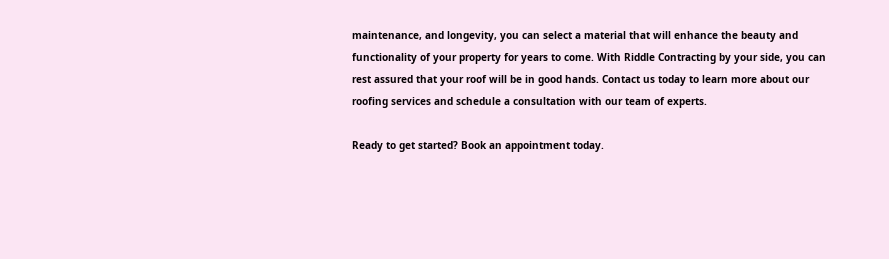maintenance, and longevity, you can select a material that will enhance the beauty and functionality of your property for years to come. With Riddle Contracting by your side, you can rest assured that your roof will be in good hands. Contact us today to learn more about our roofing services and schedule a consultation with our team of experts.

Ready to get started? Book an appointment today.